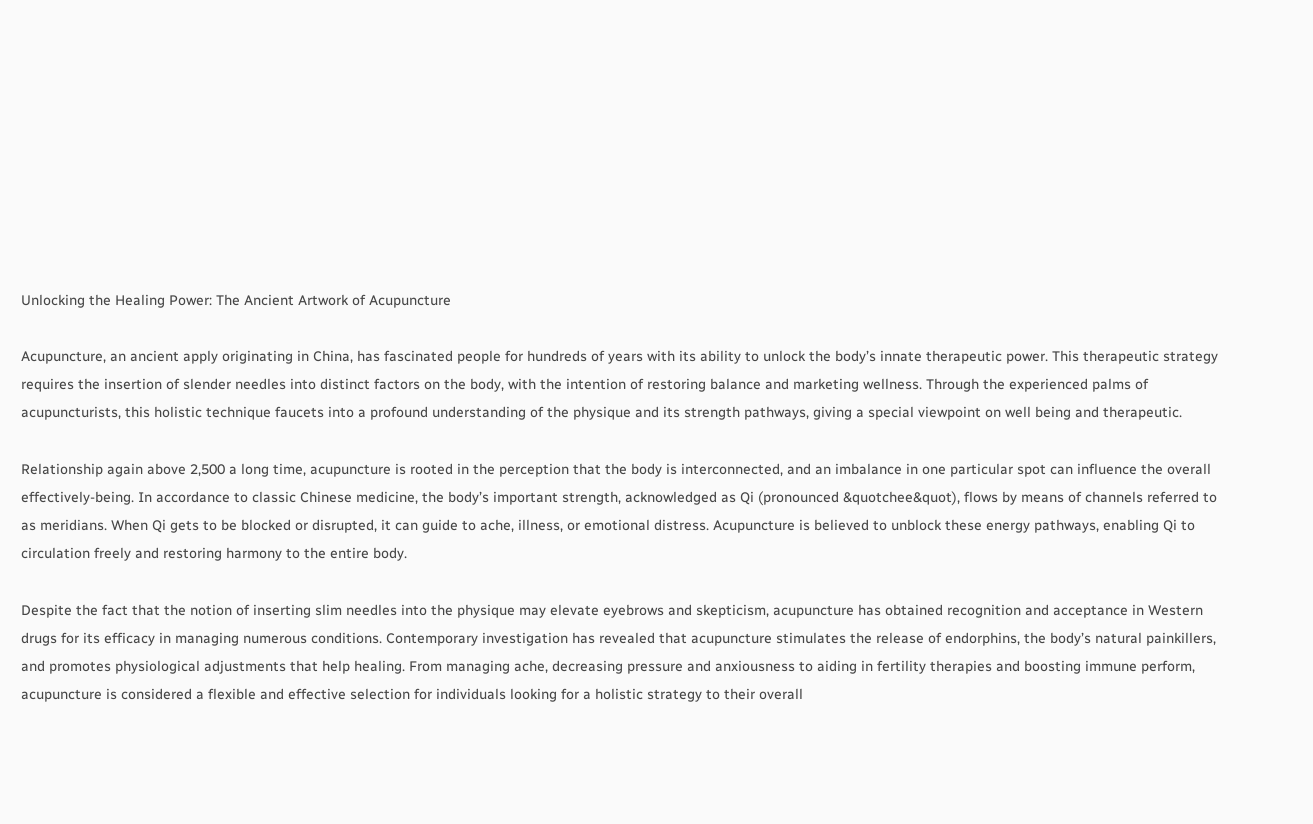Unlocking the Healing Power: The Ancient Artwork of Acupuncture

Acupuncture, an ancient apply originating in China, has fascinated people for hundreds of years with its ability to unlock the body’s innate therapeutic power. This therapeutic strategy requires the insertion of slender needles into distinct factors on the body, with the intention of restoring balance and marketing wellness. Through the experienced palms of acupuncturists, this holistic technique faucets into a profound understanding of the physique and its strength pathways, giving a special viewpoint on well being and therapeutic.

Relationship again above 2,500 a long time, acupuncture is rooted in the perception that the body is interconnected, and an imbalance in one particular spot can influence the overall effectively-being. In accordance to classic Chinese medicine, the body’s important strength, acknowledged as Qi (pronounced &quotchee&quot), flows by means of channels referred to as meridians. When Qi gets to be blocked or disrupted, it can guide to ache, illness, or emotional distress. Acupuncture is believed to unblock these energy pathways, enabling Qi to circulation freely and restoring harmony to the entire body.

Despite the fact that the notion of inserting slim needles into the physique may elevate eyebrows and skepticism, acupuncture has obtained recognition and acceptance in Western drugs for its efficacy in managing numerous conditions. Contemporary investigation has revealed that acupuncture stimulates the release of endorphins, the body’s natural painkillers, and promotes physiological adjustments that help healing. From managing ache, decreasing pressure and anxiousness to aiding in fertility therapies and boosting immune perform, acupuncture is considered a flexible and effective selection for individuals looking for a holistic strategy to their overall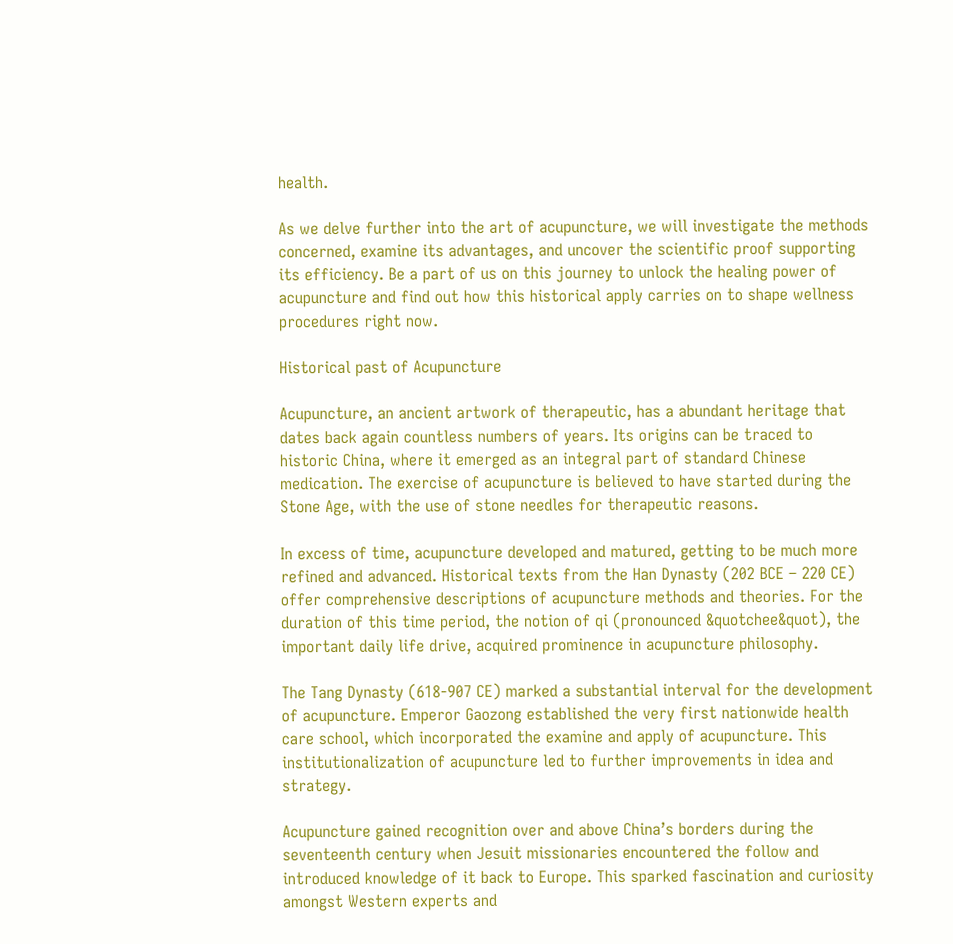health.

As we delve further into the art of acupuncture, we will investigate the methods concerned, examine its advantages, and uncover the scientific proof supporting its efficiency. Be a part of us on this journey to unlock the healing power of acupuncture and find out how this historical apply carries on to shape wellness procedures right now.

Historical past of Acupuncture

Acupuncture, an ancient artwork of therapeutic, has a abundant heritage that dates back again countless numbers of years. Its origins can be traced to historic China, where it emerged as an integral part of standard Chinese medication. The exercise of acupuncture is believed to have started during the Stone Age, with the use of stone needles for therapeutic reasons.

In excess of time, acupuncture developed and matured, getting to be much more refined and advanced. Historical texts from the Han Dynasty (202 BCE – 220 CE) offer comprehensive descriptions of acupuncture methods and theories. For the duration of this time period, the notion of qi (pronounced &quotchee&quot), the important daily life drive, acquired prominence in acupuncture philosophy.

The Tang Dynasty (618-907 CE) marked a substantial interval for the development of acupuncture. Emperor Gaozong established the very first nationwide health care school, which incorporated the examine and apply of acupuncture. This institutionalization of acupuncture led to further improvements in idea and strategy.

Acupuncture gained recognition over and above China’s borders during the seventeenth century when Jesuit missionaries encountered the follow and introduced knowledge of it back to Europe. This sparked fascination and curiosity amongst Western experts and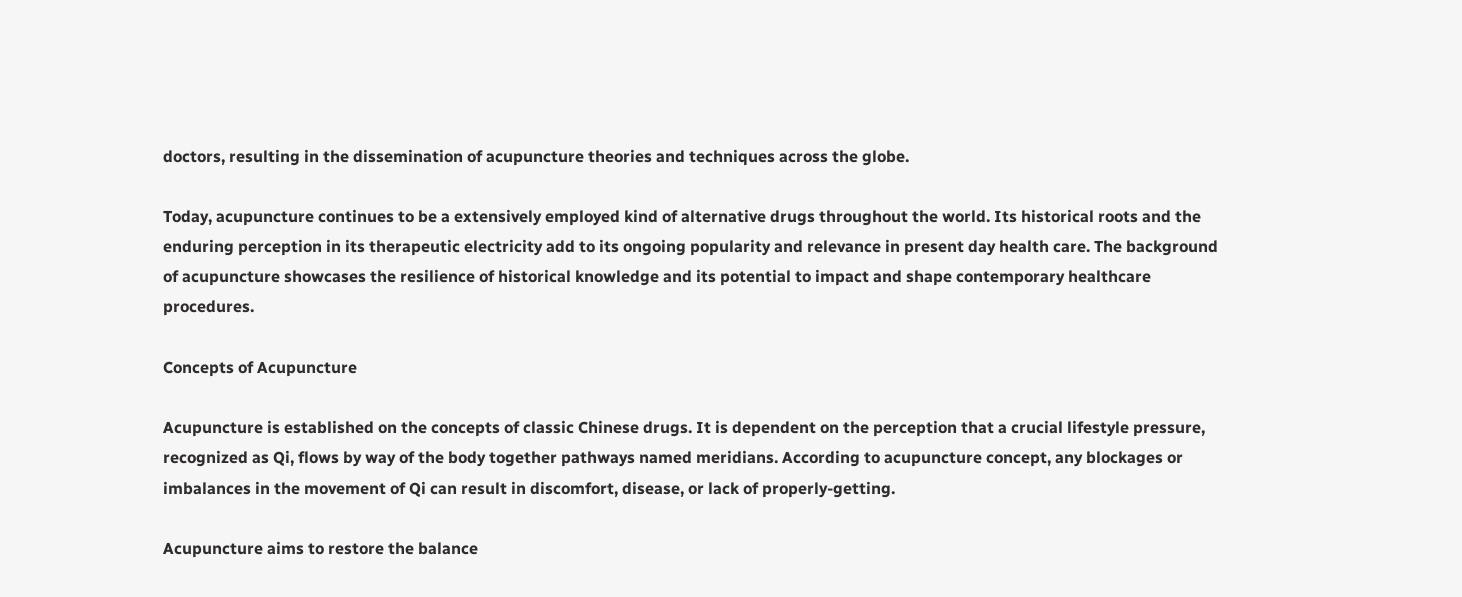doctors, resulting in the dissemination of acupuncture theories and techniques across the globe.

Today, acupuncture continues to be a extensively employed kind of alternative drugs throughout the world. Its historical roots and the enduring perception in its therapeutic electricity add to its ongoing popularity and relevance in present day health care. The background of acupuncture showcases the resilience of historical knowledge and its potential to impact and shape contemporary healthcare procedures.

Concepts of Acupuncture

Acupuncture is established on the concepts of classic Chinese drugs. It is dependent on the perception that a crucial lifestyle pressure, recognized as Qi, flows by way of the body together pathways named meridians. According to acupuncture concept, any blockages or imbalances in the movement of Qi can result in discomfort, disease, or lack of properly-getting.

Acupuncture aims to restore the balance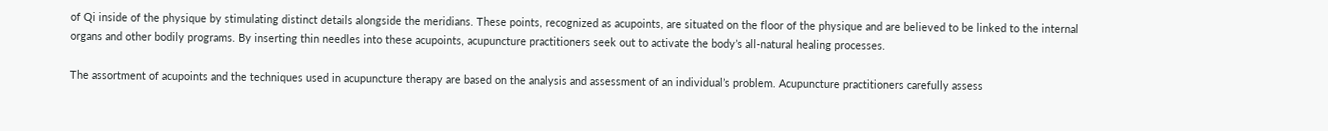of Qi inside of the physique by stimulating distinct details alongside the meridians. These points, recognized as acupoints, are situated on the floor of the physique and are believed to be linked to the internal organs and other bodily programs. By inserting thin needles into these acupoints, acupuncture practitioners seek out to activate the body’s all-natural healing processes.

The assortment of acupoints and the techniques used in acupuncture therapy are based on the analysis and assessment of an individual’s problem. Acupuncture practitioners carefully assess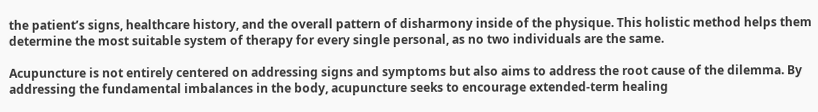the patient’s signs, healthcare history, and the overall pattern of disharmony inside of the physique. This holistic method helps them determine the most suitable system of therapy for every single personal, as no two individuals are the same.

Acupuncture is not entirely centered on addressing signs and symptoms but also aims to address the root cause of the dilemma. By addressing the fundamental imbalances in the body, acupuncture seeks to encourage extended-term healing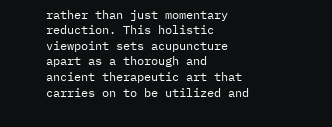rather than just momentary reduction. This holistic viewpoint sets acupuncture apart as a thorough and ancient therapeutic art that carries on to be utilized and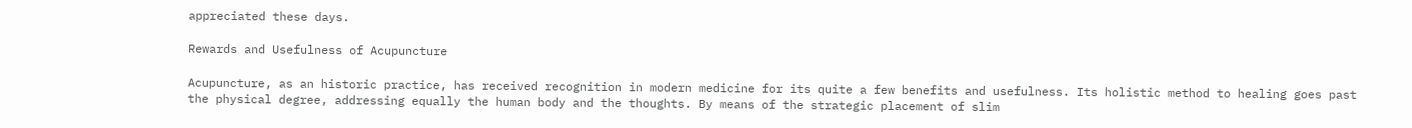appreciated these days.

Rewards and Usefulness of Acupuncture

Acupuncture, as an historic practice, has received recognition in modern medicine for its quite a few benefits and usefulness. Its holistic method to healing goes past the physical degree, addressing equally the human body and the thoughts. By means of the strategic placement of slim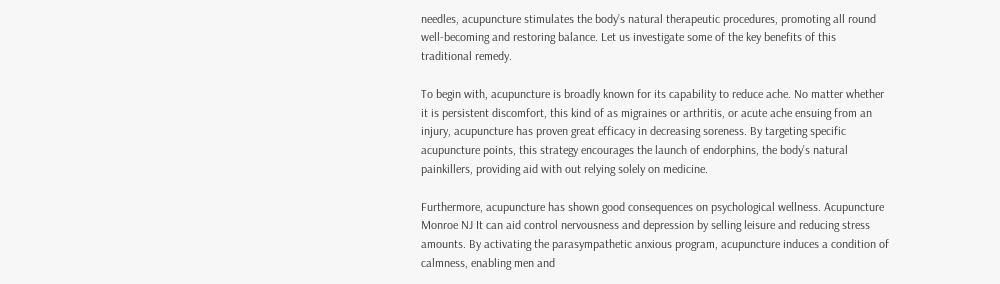needles, acupuncture stimulates the body’s natural therapeutic procedures, promoting all round well-becoming and restoring balance. Let us investigate some of the key benefits of this traditional remedy.

To begin with, acupuncture is broadly known for its capability to reduce ache. No matter whether it is persistent discomfort, this kind of as migraines or arthritis, or acute ache ensuing from an injury, acupuncture has proven great efficacy in decreasing soreness. By targeting specific acupuncture points, this strategy encourages the launch of endorphins, the body’s natural painkillers, providing aid with out relying solely on medicine.

Furthermore, acupuncture has shown good consequences on psychological wellness. Acupuncture Monroe NJ It can aid control nervousness and depression by selling leisure and reducing stress amounts. By activating the parasympathetic anxious program, acupuncture induces a condition of calmness, enabling men and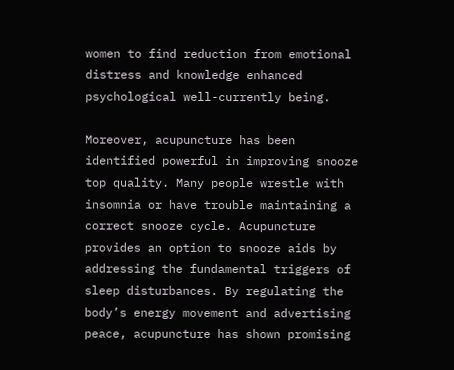women to find reduction from emotional distress and knowledge enhanced psychological well-currently being.

Moreover, acupuncture has been identified powerful in improving snooze top quality. Many people wrestle with insomnia or have trouble maintaining a correct snooze cycle. Acupuncture provides an option to snooze aids by addressing the fundamental triggers of sleep disturbances. By regulating the body’s energy movement and advertising peace, acupuncture has shown promising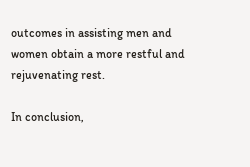outcomes in assisting men and women obtain a more restful and rejuvenating rest.

In conclusion,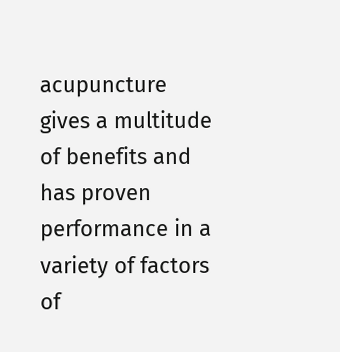acupuncture gives a multitude of benefits and has proven performance in a variety of factors of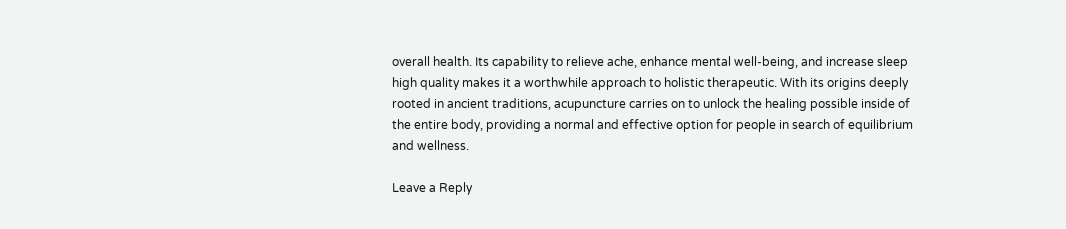overall health. Its capability to relieve ache, enhance mental well-being, and increase sleep high quality makes it a worthwhile approach to holistic therapeutic. With its origins deeply rooted in ancient traditions, acupuncture carries on to unlock the healing possible inside of the entire body, providing a normal and effective option for people in search of equilibrium and wellness.

Leave a Reply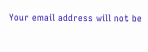Your email address will not be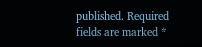published. Required fields are marked *